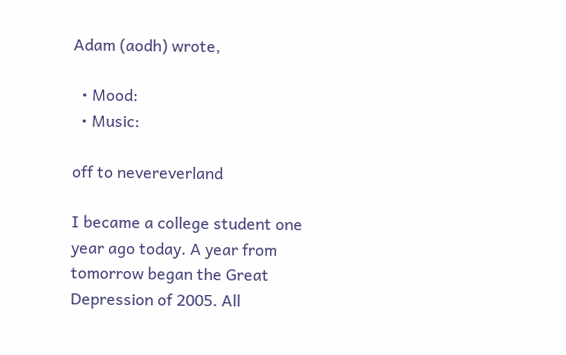Adam (aodh) wrote,

  • Mood:
  • Music:

off to nevereverland

I became a college student one year ago today. A year from tomorrow began the Great Depression of 2005. All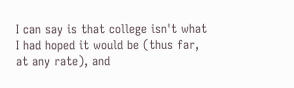I can say is that college isn't what I had hoped it would be (thus far, at any rate), and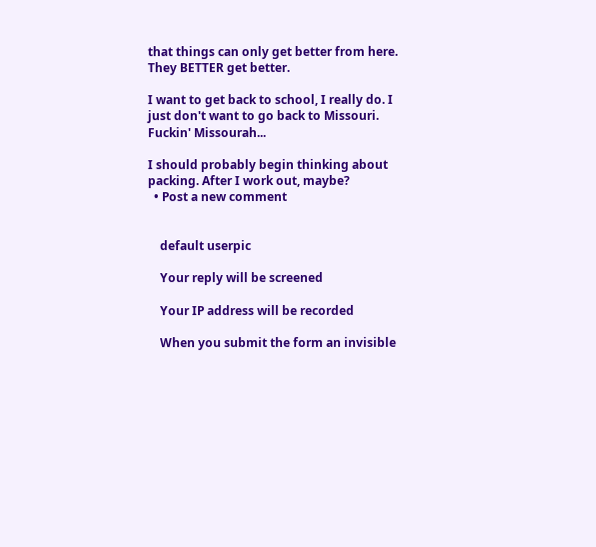that things can only get better from here. They BETTER get better.

I want to get back to school, I really do. I just don't want to go back to Missouri. Fuckin' Missourah...

I should probably begin thinking about packing. After I work out, maybe?
  • Post a new comment


    default userpic

    Your reply will be screened

    Your IP address will be recorded

    When you submit the form an invisible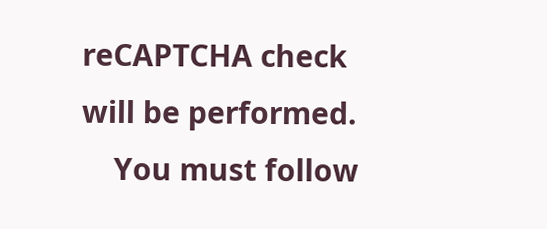reCAPTCHA check will be performed.
    You must follow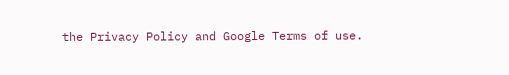the Privacy Policy and Google Terms of use.